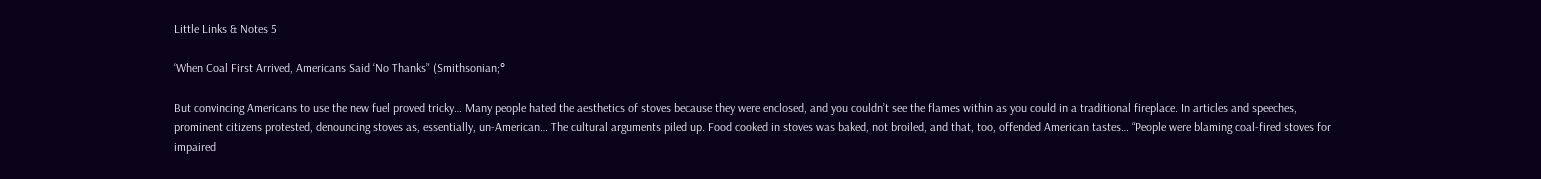Little Links & Notes 5

‘When Coal First Arrived, Americans Said ‘No Thanks’' (Smithsonian;°

But convincing Americans to use the new fuel proved tricky… Many people hated the aesthetics of stoves because they were enclosed, and you couldn’t see the flames within as you could in a traditional fireplace. In articles and speeches, prominent citizens protested, denouncing stoves as, essentially, un-American… The cultural arguments piled up. Food cooked in stoves was baked, not broiled, and that, too, offended American tastes… “People were blaming coal-fired stoves for impaired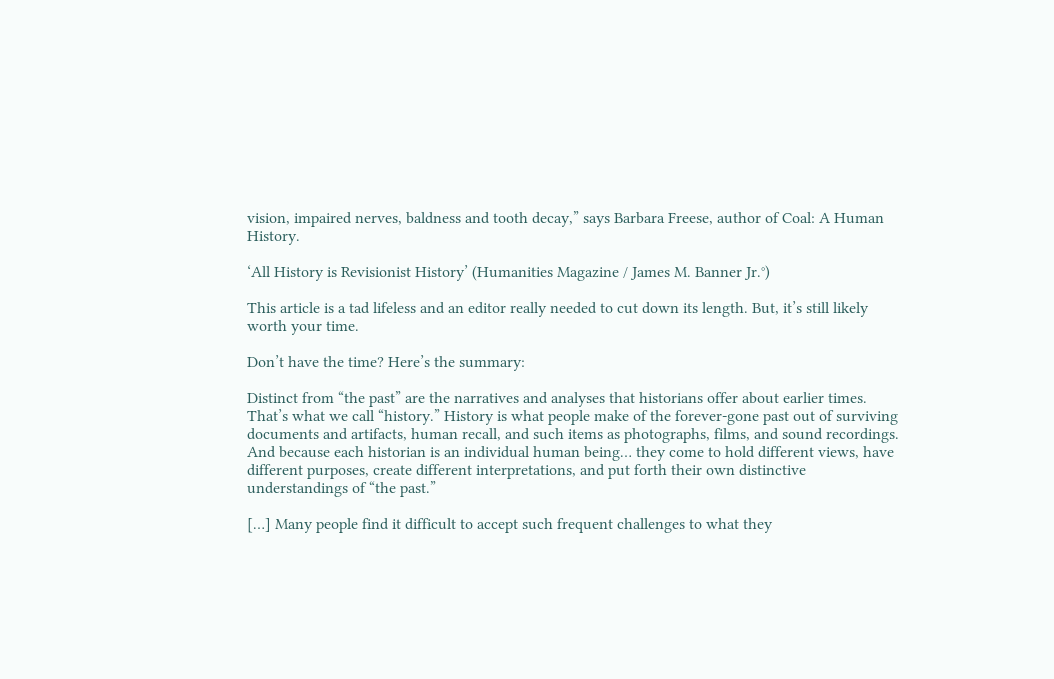vision, impaired nerves, baldness and tooth decay,” says Barbara Freese, author of Coal: A Human History.

‘All History is Revisionist History’ (Humanities Magazine / James M. Banner Jr.°)

This article is a tad lifeless and an editor really needed to cut down its length. But, it’s still likely worth your time.

Don’t have the time? Here’s the summary:

Distinct from “the past” are the narratives and analyses that historians offer about earlier times. That’s what we call “history.” History is what people make of the forever-gone past out of surviving documents and artifacts, human recall, and such items as photographs, films, and sound recordings. And because each historian is an individual human being… they come to hold different views, have different purposes, create different interpretations, and put forth their own distinctive understandings of “the past.”

[…] Many people find it difficult to accept such frequent challenges to what they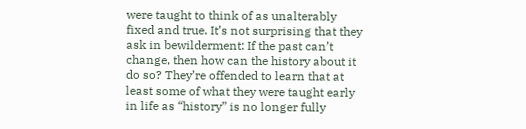were taught to think of as unalterably fixed and true. It’s not surprising that they ask in bewilderment: If the past can’t change, then how can the history about it do so? They’re offended to learn that at least some of what they were taught early in life as “history” is no longer fully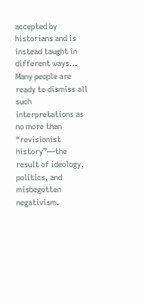accepted by historians and is instead taught in different ways… Many people are ready to dismiss all such interpretations as no more than “revisionist history”—the result of ideology, politics, and misbegotten negativism.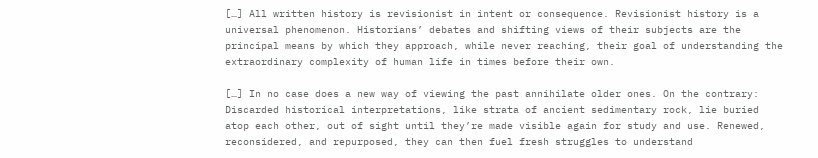[…] All written history is revisionist in intent or consequence. Revisionist history is a universal phenomenon. Historians’ debates and shifting views of their subjects are the principal means by which they approach, while never reaching, their goal of understanding the extraordinary complexity of human life in times before their own.

[…] In no case does a new way of viewing the past annihilate older ones. On the contrary: Discarded historical interpretations, like strata of ancient sedimentary rock, lie buried atop each other, out of sight until they’re made visible again for study and use. Renewed, reconsidered, and repurposed, they can then fuel fresh struggles to understand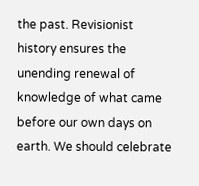the past. Revisionist history ensures the unending renewal of knowledge of what came before our own days on earth. We should celebrate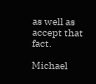as well as accept that fact.

Michael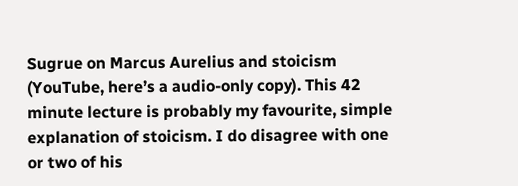Sugrue on Marcus Aurelius and stoicism (YouTube, here’s a audio-only copy). This 42 minute lecture is probably my favourite, simple explanation of stoicism. I do disagree with one or two of his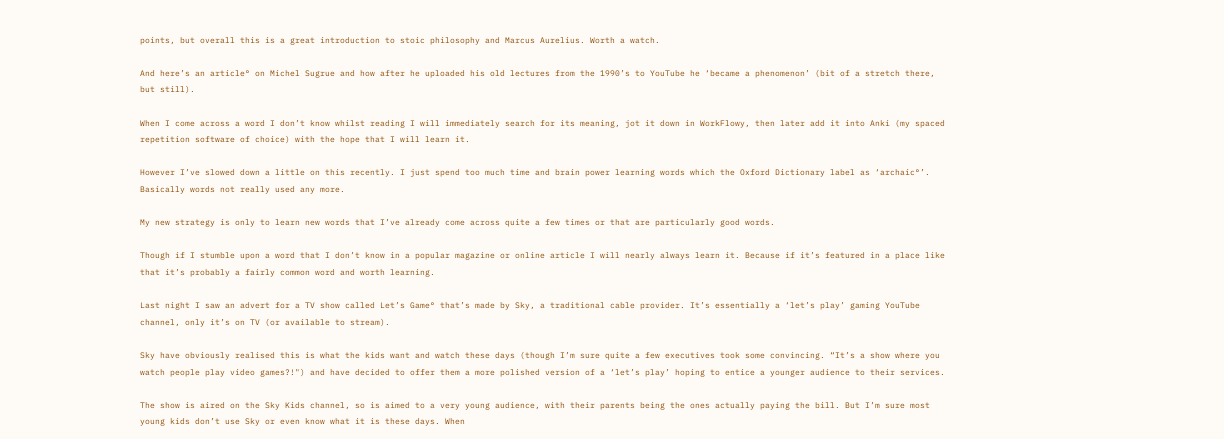points, but overall this is a great introduction to stoic philosophy and Marcus Aurelius. Worth a watch.

And here’s an article° on Michel Sugrue and how after he uploaded his old lectures from the 1990’s to YouTube he ‘became a phenomenon’ (bit of a stretch there, but still).

When I come across a word I don’t know whilst reading I will immediately search for its meaning, jot it down in WorkFlowy, then later add it into Anki (my spaced repetition software of choice) with the hope that I will learn it.

However I’ve slowed down a little on this recently. I just spend too much time and brain power learning words which the Oxford Dictionary label as ‘archaic°’. Basically words not really used any more.

My new strategy is only to learn new words that I’ve already come across quite a few times or that are particularly good words.

Though if I stumble upon a word that I don’t know in a popular magazine or online article I will nearly always learn it. Because if it’s featured in a place like that it’s probably a fairly common word and worth learning.

Last night I saw an advert for a TV show called Let’s Game° that’s made by Sky, a traditional cable provider. It’s essentially a ‘let’s play’ gaming YouTube channel, only it’s on TV (or available to stream).

Sky have obviously realised this is what the kids want and watch these days (though I’m sure quite a few executives took some convincing. “It’s a show where you watch people play video games?!") and have decided to offer them a more polished version of a ‘let’s play’ hoping to entice a younger audience to their services.

The show is aired on the Sky Kids channel, so is aimed to a very young audience, with their parents being the ones actually paying the bill. But I’m sure most young kids don’t use Sky or even know what it is these days. When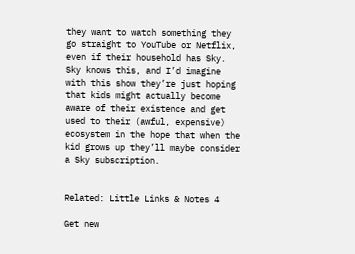they want to watch something they go straight to YouTube or Netflix, even if their household has Sky. Sky knows this, and I’d imagine with this show they’re just hoping that kids might actually become aware of their existence and get used to their (awful, expensive) ecosystem in the hope that when the kid grows up they’ll maybe consider a Sky subscription.


Related: Little Links & Notes 4

Get new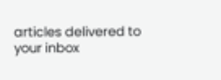articles delivered to your inbox